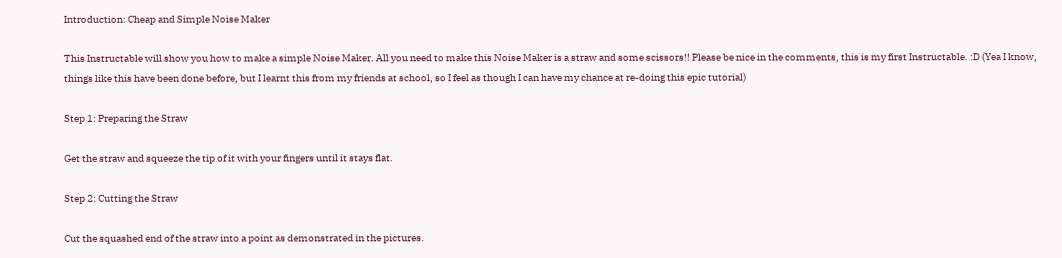Introduction: Cheap and Simple Noise Maker

This Instructable will show you how to make a simple Noise Maker. All you need to make this Noise Maker is a straw and some scissors!! Please be nice in the comments, this is my first Instructable. :D (Yea I know, things like this have been done before, but I learnt this from my friends at school, so I feel as though I can have my chance at re-doing this epic tutorial)

Step 1: Preparing the Straw

Get the straw and squeeze the tip of it with your fingers until it stays flat.

Step 2: Cutting the Straw

Cut the squashed end of the straw into a point as demonstrated in the pictures.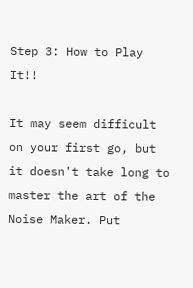Step 3: How to Play It!!

It may seem difficult on your first go, but it doesn't take long to master the art of the Noise Maker. Put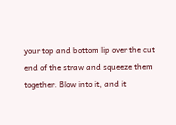your top and bottom lip over the cut end of the straw and squeeze them together. Blow into it, and it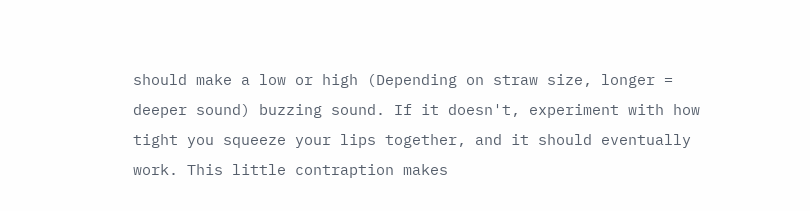should make a low or high (Depending on straw size, longer = deeper sound) buzzing sound. If it doesn't, experiment with how tight you squeeze your lips together, and it should eventually work. This little contraption makes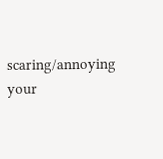scaring/annoying your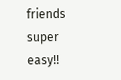friends super easy!!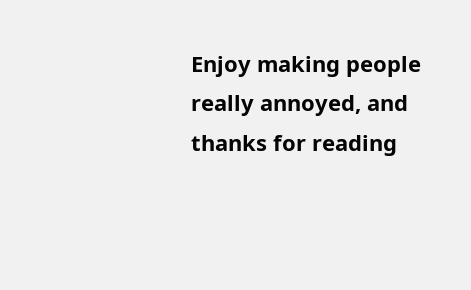Enjoy making people really annoyed, and thanks for reading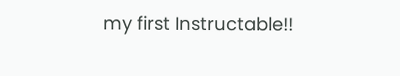my first Instructable!!